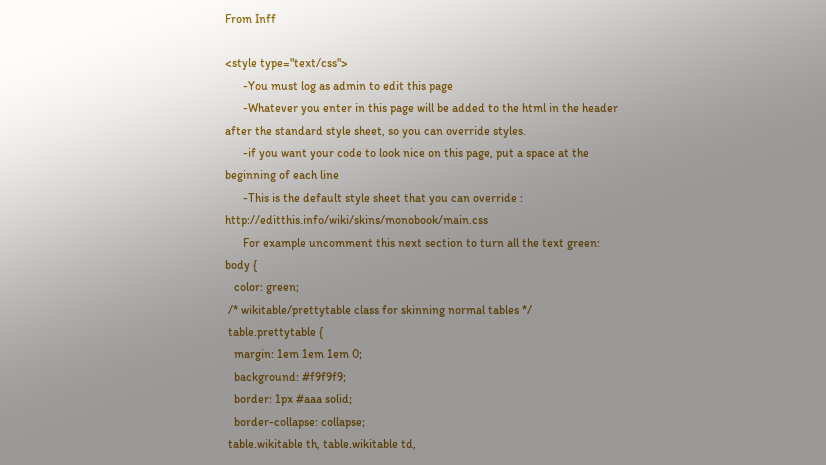From Inff

<style type="text/css">
      -You must log as admin to edit this page
      -Whatever you enter in this page will be added to the html in the header after the standard style sheet, so you can override styles.
      -if you want your code to look nice on this page, put a space at the beginning of each line
      -This is the default style sheet that you can override : http://editthis.info/wiki/skins/monobook/main.css
      For example uncomment this next section to turn all the text green:
body {
   color: green;
 /* wikitable/prettytable class for skinning normal tables */
 table.prettytable {
   margin: 1em 1em 1em 0;
   background: #f9f9f9;
   border: 1px #aaa solid;
   border-collapse: collapse;
 table.wikitable th, table.wikitable td,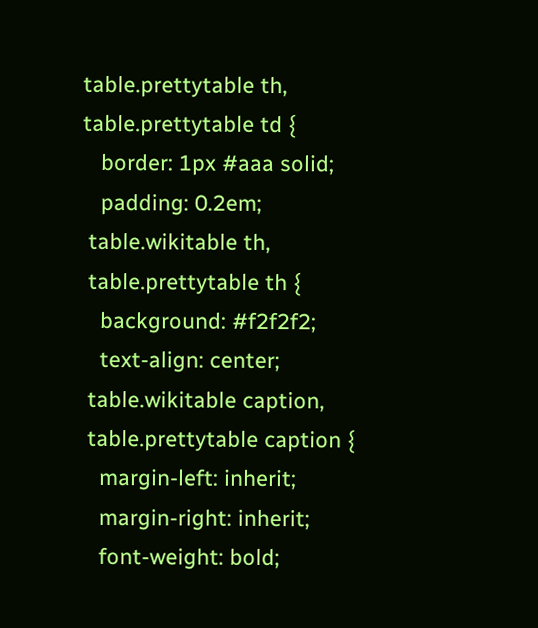table.prettytable th, table.prettytable td {
   border: 1px #aaa solid;
   padding: 0.2em;
 table.wikitable th,
 table.prettytable th {
   background: #f2f2f2;
   text-align: center;
 table.wikitable caption,
 table.prettytable caption {
   margin-left: inherit;
   margin-right: inherit;
   font-weight: bold;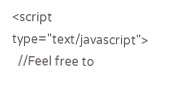<script type="text/javascript">
  //Feel free to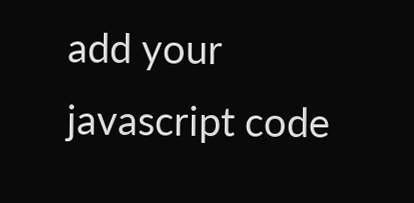add your javascript code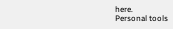here.
Personal tools